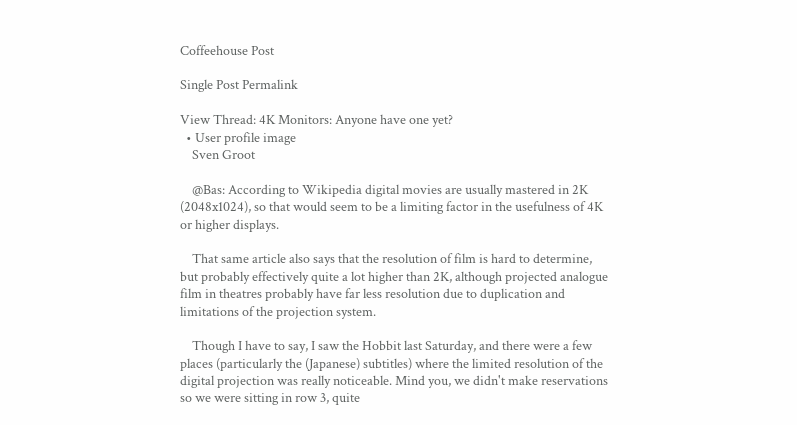Coffeehouse Post

Single Post Permalink

View Thread: 4K Monitors: Anyone have one yet?
  • User profile image
    Sven Groot

    @Bas: According to Wikipedia digital movies are usually mastered in 2K (2048x1024), so that would seem to be a limiting factor in the usefulness of 4K or higher displays.

    That same article also says that the resolution of film is hard to determine, but probably effectively quite a lot higher than 2K, although projected analogue film in theatres probably have far less resolution due to duplication and limitations of the projection system.

    Though I have to say, I saw the Hobbit last Saturday, and there were a few places (particularly the (Japanese) subtitles) where the limited resolution of the digital projection was really noticeable. Mind you, we didn't make reservations so we were sitting in row 3, quite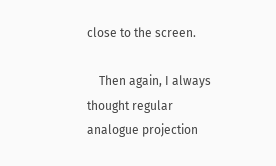close to the screen.

    Then again, I always thought regular analogue projection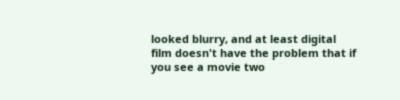looked blurry, and at least digital film doesn't have the problem that if you see a movie two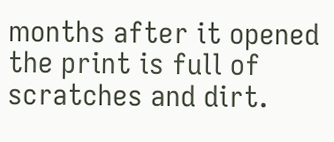months after it opened the print is full of scratches and dirt.